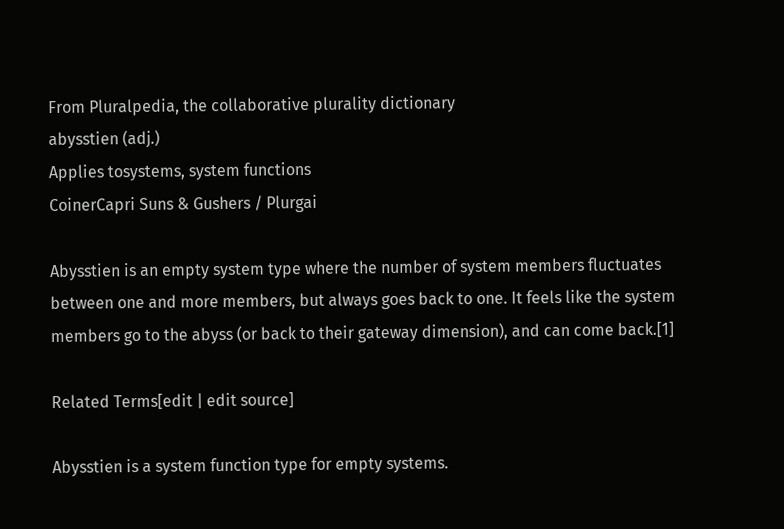From Pluralpedia, the collaborative plurality dictionary
abysstien (adj.)
Applies tosystems, system functions
CoinerCapri Suns & Gushers / Plurgai

Abysstien is an empty system type where the number of system members fluctuates between one and more members, but always goes back to one. It feels like the system members go to the abyss (or back to their gateway dimension), and can come back.[1]

Related Terms[edit | edit source]

Abysstien is a system function type for empty systems.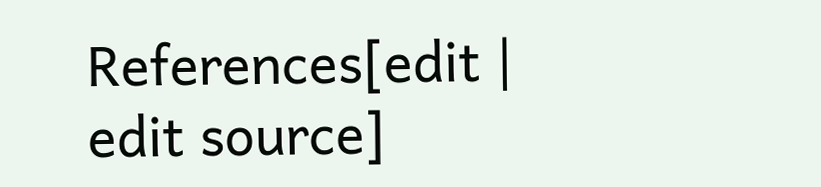References[edit | edit source]